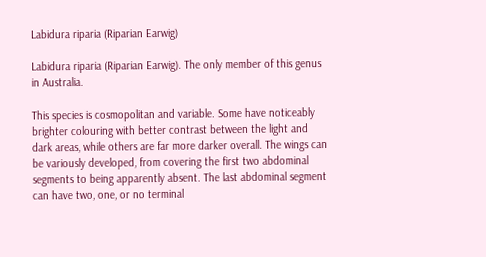Labidura riparia (Riparian Earwig)

Labidura riparia (Riparian Earwig). The only member of this genus in Australia.

This species is cosmopolitan and variable. Some have noticeably brighter colouring with better contrast between the light and dark areas, while others are far more darker overall. The wings can be variously developed, from covering the first two abdominal segments to being apparently absent. The last abdominal segment can have two, one, or no terminal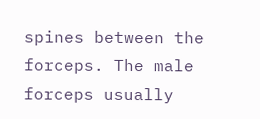spines between the forceps. The male forceps usually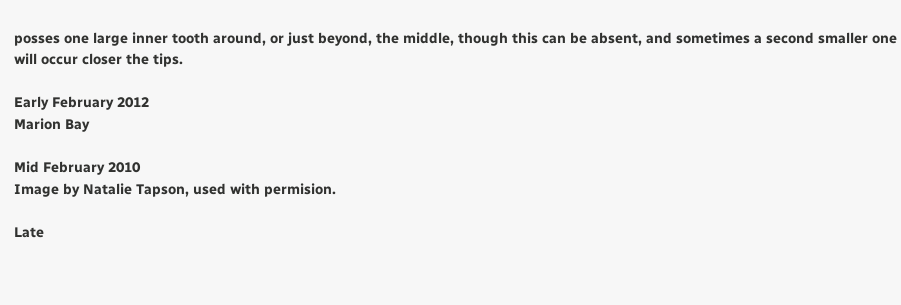posses one large inner tooth around, or just beyond, the middle, though this can be absent, and sometimes a second smaller one will occur closer the tips.

Early February 2012
Marion Bay

Mid February 2010
Image by Natalie Tapson, used with permision.

Late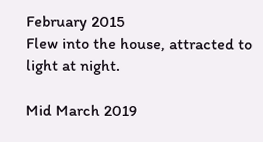February 2015
Flew into the house, attracted to light at night.

Mid March 2019